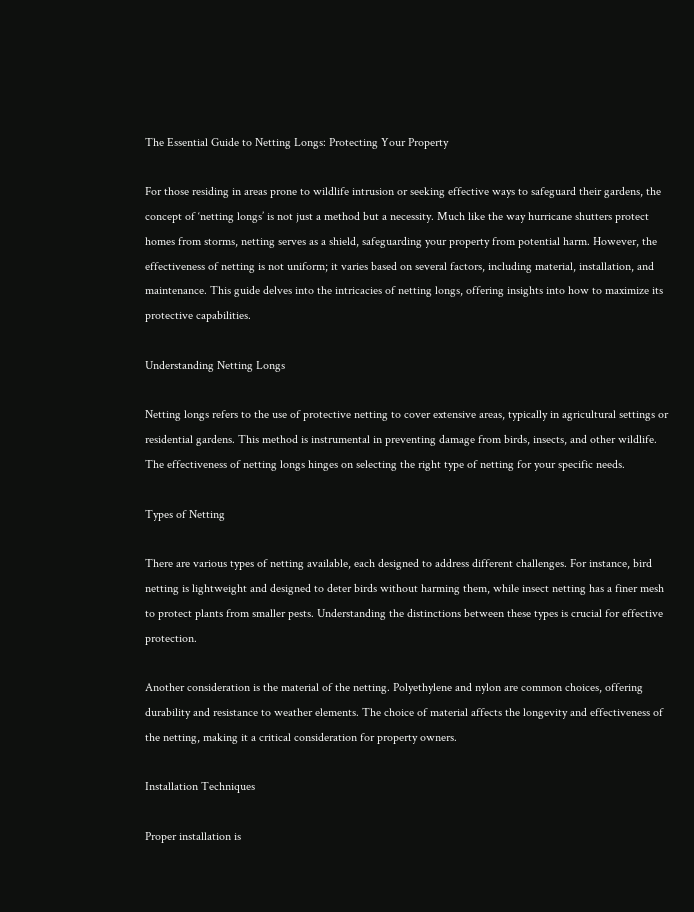The Essential Guide to Netting Longs: Protecting Your Property

For those residing in areas prone to wildlife intrusion or seeking effective ways to safeguard their gardens, the concept of ‘netting longs’ is not just a method but a necessity. Much like the way hurricane shutters protect homes from storms, netting serves as a shield, safeguarding your property from potential harm. However, the effectiveness of netting is not uniform; it varies based on several factors, including material, installation, and maintenance. This guide delves into the intricacies of netting longs, offering insights into how to maximize its protective capabilities.

Understanding Netting Longs

Netting longs refers to the use of protective netting to cover extensive areas, typically in agricultural settings or residential gardens. This method is instrumental in preventing damage from birds, insects, and other wildlife. The effectiveness of netting longs hinges on selecting the right type of netting for your specific needs.

Types of Netting

There are various types of netting available, each designed to address different challenges. For instance, bird netting is lightweight and designed to deter birds without harming them, while insect netting has a finer mesh to protect plants from smaller pests. Understanding the distinctions between these types is crucial for effective protection.

Another consideration is the material of the netting. Polyethylene and nylon are common choices, offering durability and resistance to weather elements. The choice of material affects the longevity and effectiveness of the netting, making it a critical consideration for property owners.

Installation Techniques

Proper installation is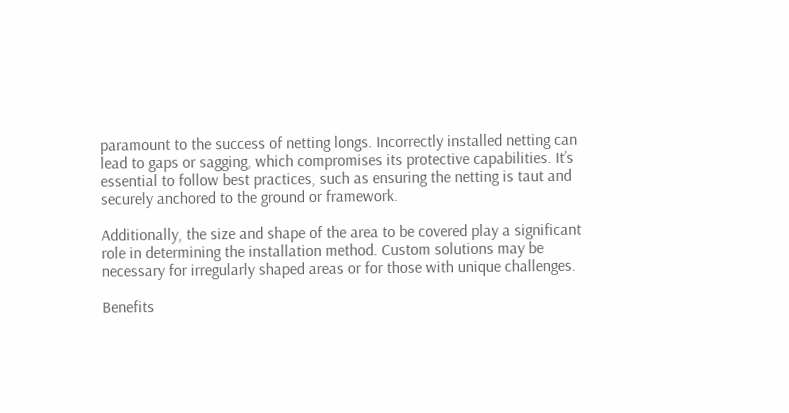paramount to the success of netting longs. Incorrectly installed netting can lead to gaps or sagging, which compromises its protective capabilities. It’s essential to follow best practices, such as ensuring the netting is taut and securely anchored to the ground or framework.

Additionally, the size and shape of the area to be covered play a significant role in determining the installation method. Custom solutions may be necessary for irregularly shaped areas or for those with unique challenges.

Benefits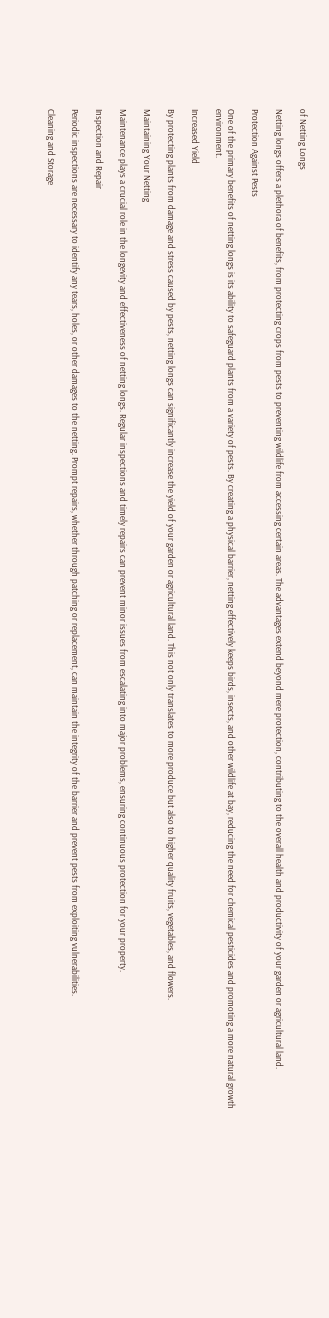of Netting Longs

Netting longs offers a plethora of benefits, from protecting crops from pests to preventing wildlife from accessing certain areas. The advantages extend beyond mere protection, contributing to the overall health and productivity of your garden or agricultural land.

Protection Against Pests

One of the primary benefits of netting longs is its ability to safeguard plants from a variety of pests. By creating a physical barrier, netting effectively keeps birds, insects, and other wildlife at bay, reducing the need for chemical pesticides and promoting a more natural growth environment.

Increased Yield

By protecting plants from damage and stress caused by pests, netting longs can significantly increase the yield of your garden or agricultural land. This not only translates to more produce but also to higher quality fruits, vegetables, and flowers.

Maintaining Your Netting

Maintenance plays a crucial role in the longevity and effectiveness of netting longs. Regular inspections and timely repairs can prevent minor issues from escalating into major problems, ensuring continuous protection for your property.

Inspection and Repair

Periodic inspections are necessary to identify any tears, holes, or other damages to the netting. Prompt repairs, whether through patching or replacement, can maintain the integrity of the barrier and prevent pests from exploiting vulnerabilities.

Cleaning and Storage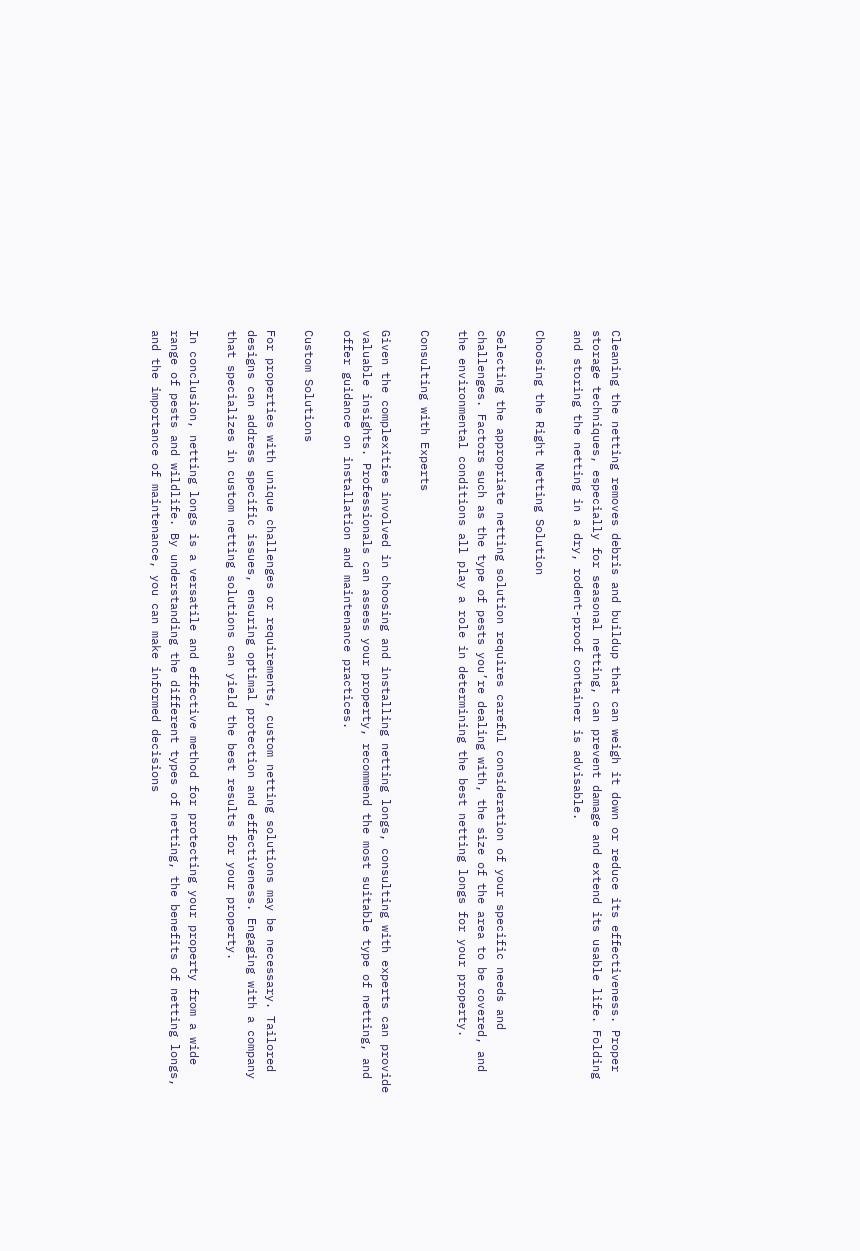Cleaning the netting removes debris and buildup that can weigh it down or reduce its effectiveness. Proper storage techniques, especially for seasonal netting, can prevent damage and extend its usable life. Folding and storing the netting in a dry, rodent-proof container is advisable.

Choosing the Right Netting Solution

Selecting the appropriate netting solution requires careful consideration of your specific needs and challenges. Factors such as the type of pests you’re dealing with, the size of the area to be covered, and the environmental conditions all play a role in determining the best netting longs for your property.

Consulting with Experts

Given the complexities involved in choosing and installing netting longs, consulting with experts can provide valuable insights. Professionals can assess your property, recommend the most suitable type of netting, and offer guidance on installation and maintenance practices.

Custom Solutions

For properties with unique challenges or requirements, custom netting solutions may be necessary. Tailored designs can address specific issues, ensuring optimal protection and effectiveness. Engaging with a company that specializes in custom netting solutions can yield the best results for your property.

In conclusion, netting longs is a versatile and effective method for protecting your property from a wide range of pests and wildlife. By understanding the different types of netting, the benefits of netting longs, and the importance of maintenance, you can make informed decisions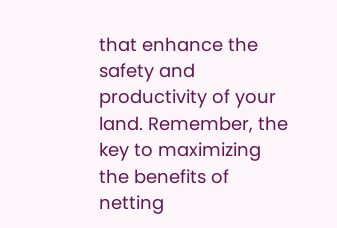that enhance the safety and productivity of your land. Remember, the key to maximizing the benefits of netting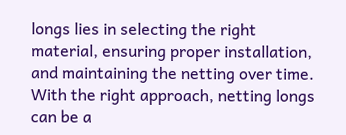longs lies in selecting the right material, ensuring proper installation, and maintaining the netting over time. With the right approach, netting longs can be a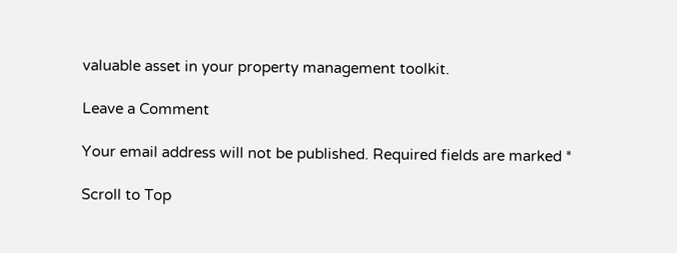valuable asset in your property management toolkit.

Leave a Comment

Your email address will not be published. Required fields are marked *

Scroll to Top